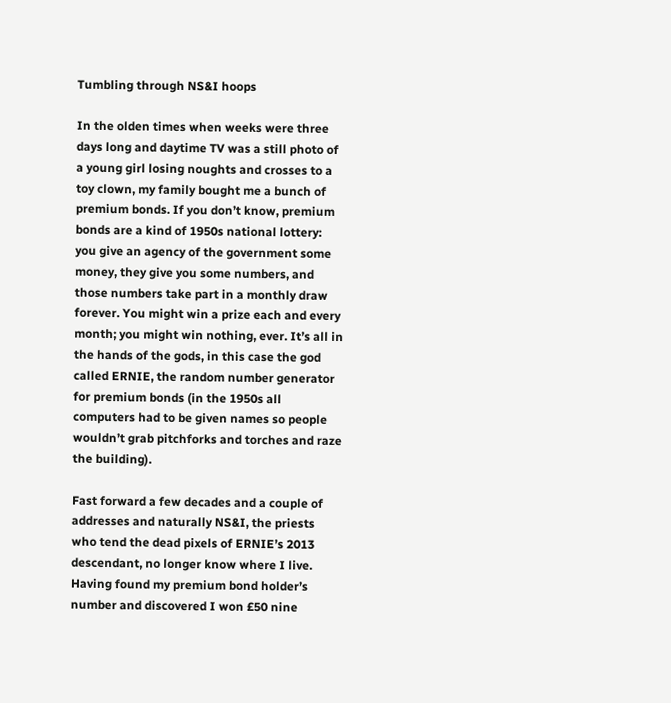Tumbling through NS&I hoops

In the olden times when weeks were three days long and daytime TV was a still photo of a young girl losing noughts and crosses to a toy clown, my family bought me a bunch of premium bonds. If you don’t know, premium bonds are a kind of 1950s national lottery: you give an agency of the government some money, they give you some numbers, and those numbers take part in a monthly draw forever. You might win a prize each and every month; you might win nothing, ever. It’s all in the hands of the gods, in this case the god called ERNIE, the random number generator for premium bonds (in the 1950s all computers had to be given names so people wouldn’t grab pitchforks and torches and raze the building).

Fast forward a few decades and a couple of addresses and naturally NS&I, the priests who tend the dead pixels of ERNIE’s 2013 descendant, no longer know where I live. Having found my premium bond holder’s number and discovered I won £50 nine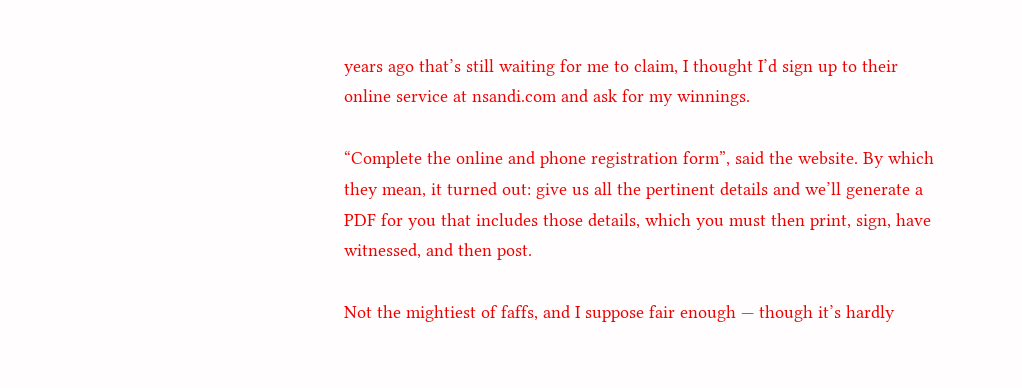years ago that’s still waiting for me to claim, I thought I’d sign up to their online service at nsandi.com and ask for my winnings.

“Complete the online and phone registration form”, said the website. By which they mean, it turned out: give us all the pertinent details and we’ll generate a PDF for you that includes those details, which you must then print, sign, have witnessed, and then post.

Not the mightiest of faffs, and I suppose fair enough — though it’s hardly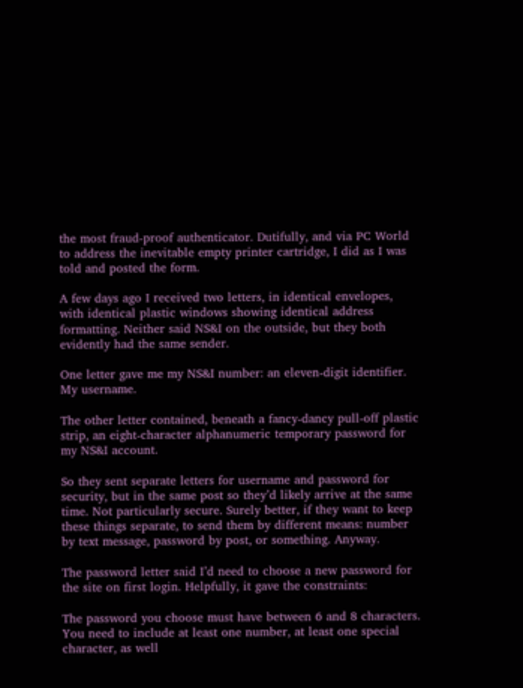the most fraud-proof authenticator. Dutifully, and via PC World to address the inevitable empty printer cartridge, I did as I was told and posted the form.

A few days ago I received two letters, in identical envelopes, with identical plastic windows showing identical address formatting. Neither said NS&I on the outside, but they both evidently had the same sender.

One letter gave me my NS&I number: an eleven-digit identifier. My username.

The other letter contained, beneath a fancy-dancy pull-off plastic strip, an eight-character alphanumeric temporary password for my NS&I account.

So they sent separate letters for username and password for security, but in the same post so they’d likely arrive at the same time. Not particularly secure. Surely better, if they want to keep these things separate, to send them by different means: number by text message, password by post, or something. Anyway.

The password letter said I’d need to choose a new password for the site on first login. Helpfully, it gave the constraints:

The password you choose must have between 6 and 8 characters. You need to include at least one number, at least one special character, as well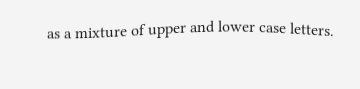as a mixture of upper and lower case letters.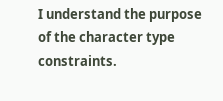I understand the purpose of the character type constraints.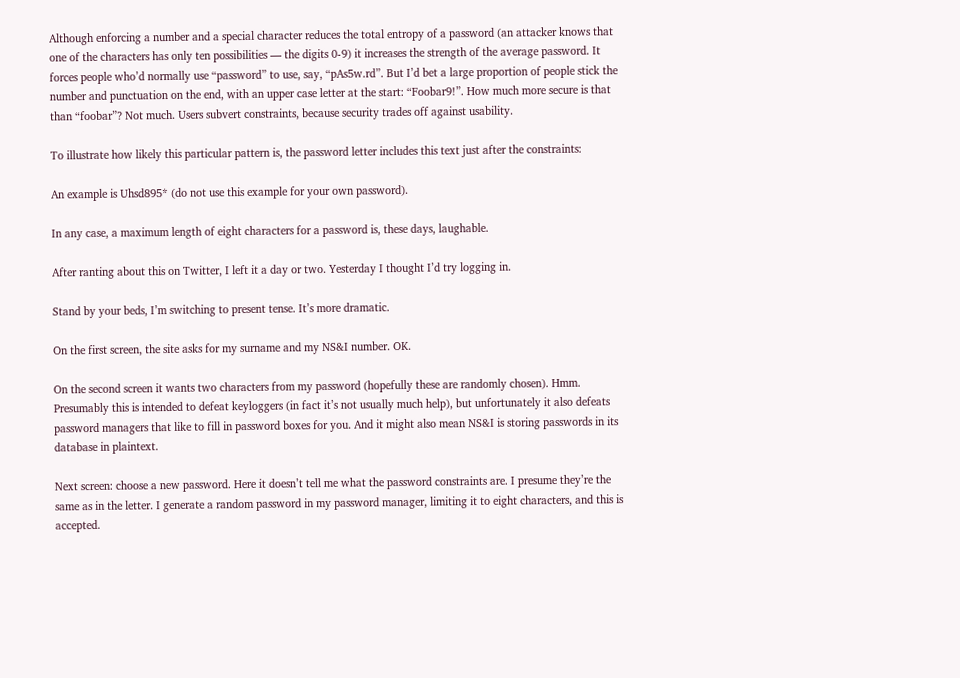Although enforcing a number and a special character reduces the total entropy of a password (an attacker knows that one of the characters has only ten possibilities — the digits 0-9) it increases the strength of the average password. It forces people who’d normally use “password” to use, say, “pAs5w.rd”. But I’d bet a large proportion of people stick the number and punctuation on the end, with an upper case letter at the start: “Foobar9!”. How much more secure is that than “foobar”? Not much. Users subvert constraints, because security trades off against usability.

To illustrate how likely this particular pattern is, the password letter includes this text just after the constraints:

An example is Uhsd895* (do not use this example for your own password).

In any case, a maximum length of eight characters for a password is, these days, laughable.

After ranting about this on Twitter, I left it a day or two. Yesterday I thought I’d try logging in.

Stand by your beds, I’m switching to present tense. It’s more dramatic.

On the first screen, the site asks for my surname and my NS&I number. OK.

On the second screen it wants two characters from my password (hopefully these are randomly chosen). Hmm. Presumably this is intended to defeat keyloggers (in fact it’s not usually much help), but unfortunately it also defeats password managers that like to fill in password boxes for you. And it might also mean NS&I is storing passwords in its database in plaintext.

Next screen: choose a new password. Here it doesn’t tell me what the password constraints are. I presume they’re the same as in the letter. I generate a random password in my password manager, limiting it to eight characters, and this is accepted.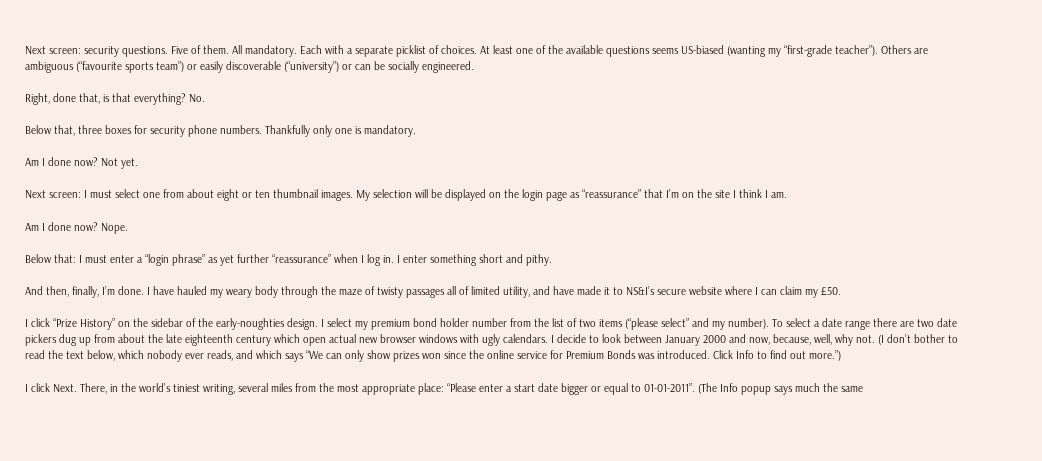Next screen: security questions. Five of them. All mandatory. Each with a separate picklist of choices. At least one of the available questions seems US-biased (wanting my “first-grade teacher”). Others are  ambiguous (“favourite sports team”) or easily discoverable (“university”) or can be socially engineered.

Right, done that, is that everything? No.

Below that, three boxes for security phone numbers. Thankfully only one is mandatory.

Am I done now? Not yet.

Next screen: I must select one from about eight or ten thumbnail images. My selection will be displayed on the login page as “reassurance” that I’m on the site I think I am.

Am I done now? Nope.

Below that: I must enter a “login phrase” as yet further “reassurance” when I log in. I enter something short and pithy.

And then, finally, I’m done. I have hauled my weary body through the maze of twisty passages all of limited utility, and have made it to NS&I’s secure website where I can claim my £50.

I click “Prize History” on the sidebar of the early-noughties design. I select my premium bond holder number from the list of two items (“please select” and my number). To select a date range there are two date pickers dug up from about the late eighteenth century which open actual new browser windows with ugly calendars. I decide to look between January 2000 and now, because, well, why not. (I don’t bother to read the text below, which nobody ever reads, and which says “We can only show prizes won since the online service for Premium Bonds was introduced. Click Info to find out more.”)

I click Next. There, in the world’s tiniest writing, several miles from the most appropriate place: “Please enter a start date bigger or equal to 01-01-2011”. (The Info popup says much the same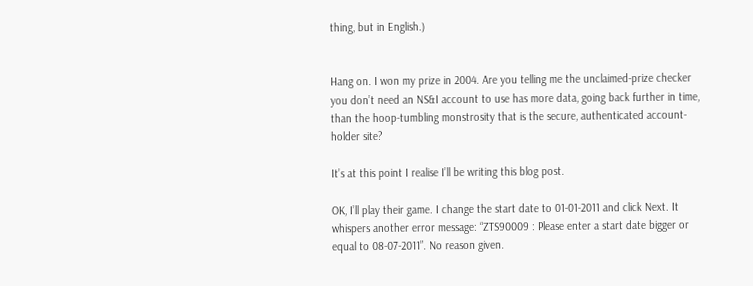thing, but in English.)


Hang on. I won my prize in 2004. Are you telling me the unclaimed-prize checker you don’t need an NS&I account to use has more data, going back further in time, than the hoop-tumbling monstrosity that is the secure, authenticated account-holder site?

It’s at this point I realise I’ll be writing this blog post.

OK, I’ll play their game. I change the start date to 01-01-2011 and click Next. It whispers another error message: “ZTS90009 : Please enter a start date bigger or equal to 08-07-2011”. No reason given.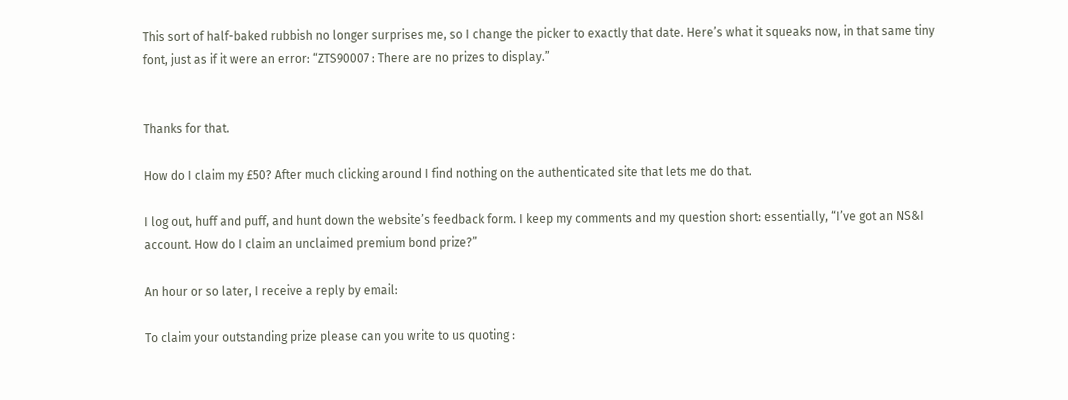This sort of half-baked rubbish no longer surprises me, so I change the picker to exactly that date. Here’s what it squeaks now, in that same tiny font, just as if it were an error: “ZTS90007 : There are no prizes to display.”


Thanks for that.

How do I claim my £50? After much clicking around I find nothing on the authenticated site that lets me do that.

I log out, huff and puff, and hunt down the website’s feedback form. I keep my comments and my question short: essentially, “I’ve got an NS&I account. How do I claim an unclaimed premium bond prize?”

An hour or so later, I receive a reply by email:

To claim your outstanding prize please can you write to us quoting :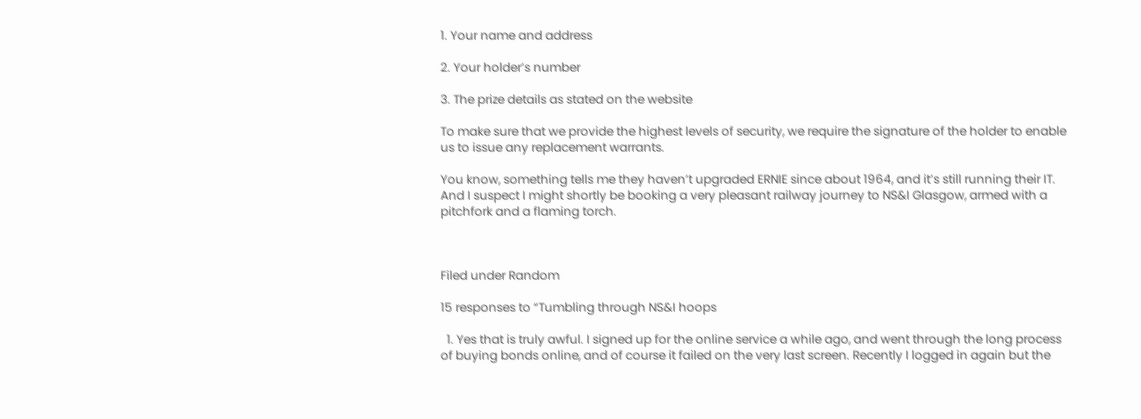1. Your name and address

2. Your holder’s number

3. The prize details as stated on the website

To make sure that we provide the highest levels of security, we require the signature of the holder to enable us to issue any replacement warrants.

You know, something tells me they haven’t upgraded ERNIE since about 1964, and it’s still running their IT. And I suspect I might shortly be booking a very pleasant railway journey to NS&I Glasgow, armed with a pitchfork and a flaming torch.



Filed under Random

15 responses to “Tumbling through NS&I hoops

  1. Yes that is truly awful. I signed up for the online service a while ago, and went through the long process of buying bonds online, and of course it failed on the very last screen. Recently I logged in again but the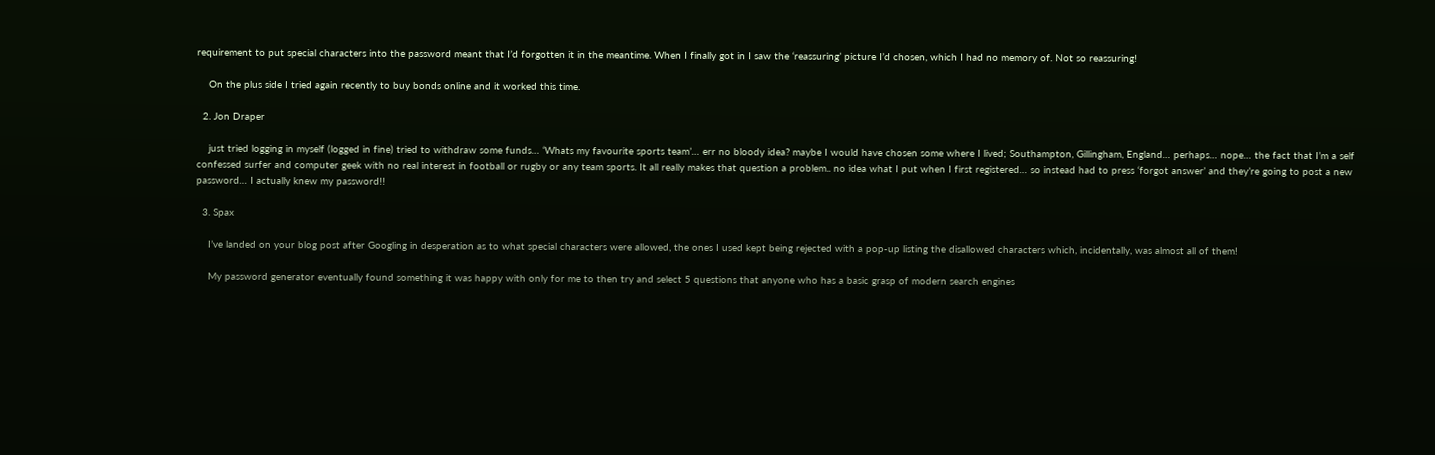requirement to put special characters into the password meant that I’d forgotten it in the meantime. When I finally got in I saw the ‘reassuring’ picture I’d chosen, which I had no memory of. Not so reassuring!

    On the plus side I tried again recently to buy bonds online and it worked this time.

  2. Jon Draper

    just tried logging in myself (logged in fine) tried to withdraw some funds… ‘Whats my favourite sports team’… err no bloody idea? maybe I would have chosen some where I lived; Southampton, Gillingham, England… perhaps… nope… the fact that I’m a self confessed surfer and computer geek with no real interest in football or rugby or any team sports. It all really makes that question a problem.. no idea what I put when I first registered… so instead had to press ‘forgot answer’ and they’re going to post a new password… I actually knew my password!!

  3. Spax

    I’ve landed on your blog post after Googling in desperation as to what special characters were allowed, the ones I used kept being rejected with a pop-up listing the disallowed characters which, incidentally, was almost all of them!

    My password generator eventually found something it was happy with only for me to then try and select 5 questions that anyone who has a basic grasp of modern search engines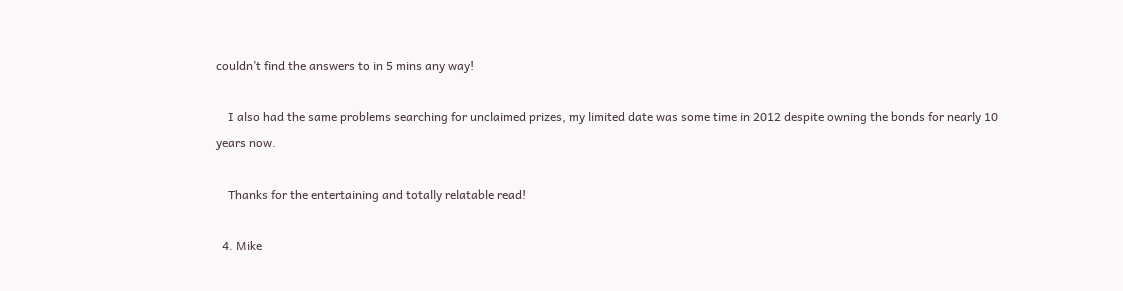couldn’t find the answers to in 5 mins any way!

    I also had the same problems searching for unclaimed prizes, my limited date was some time in 2012 despite owning the bonds for nearly 10 years now.

    Thanks for the entertaining and totally relatable read!

  4. Mike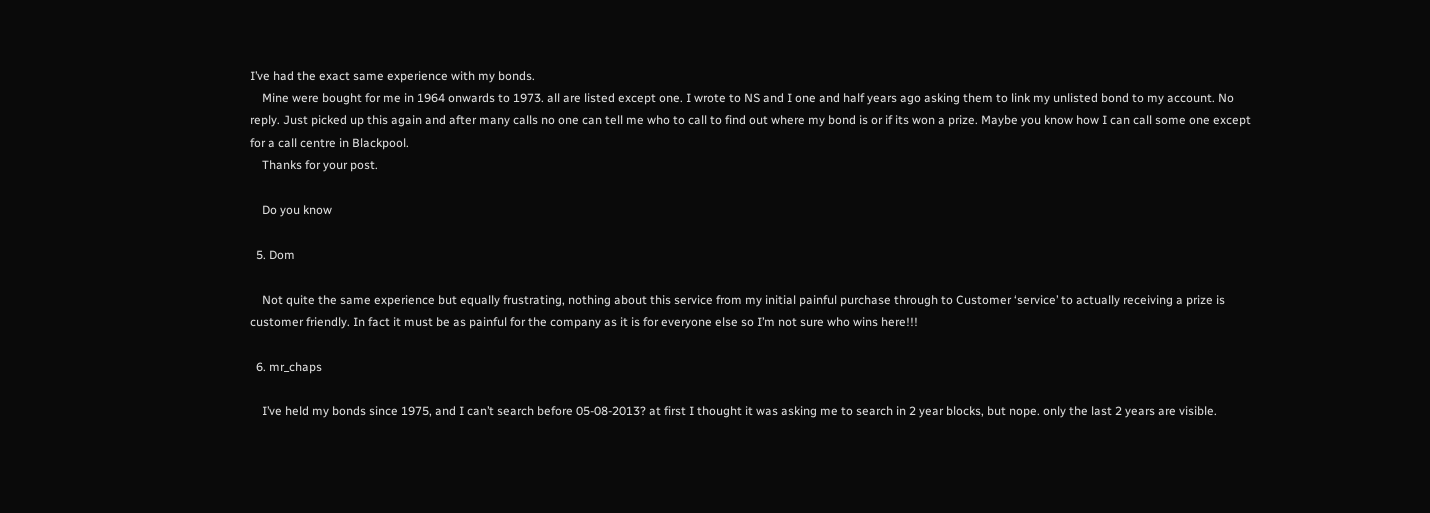I’ve had the exact same experience with my bonds.
    Mine were bought for me in 1964 onwards to 1973. all are listed except one. I wrote to NS and I one and half years ago asking them to link my unlisted bond to my account. No reply. Just picked up this again and after many calls no one can tell me who to call to find out where my bond is or if its won a prize. Maybe you know how I can call some one except for a call centre in Blackpool.
    Thanks for your post.

    Do you know

  5. Dom

    Not quite the same experience but equally frustrating, nothing about this service from my initial painful purchase through to Customer ‘service’ to actually receiving a prize is customer friendly. In fact it must be as painful for the company as it is for everyone else so I’m not sure who wins here!!!

  6. mr_chaps

    I’ve held my bonds since 1975, and I can’t search before 05-08-2013? at first I thought it was asking me to search in 2 year blocks, but nope. only the last 2 years are visible.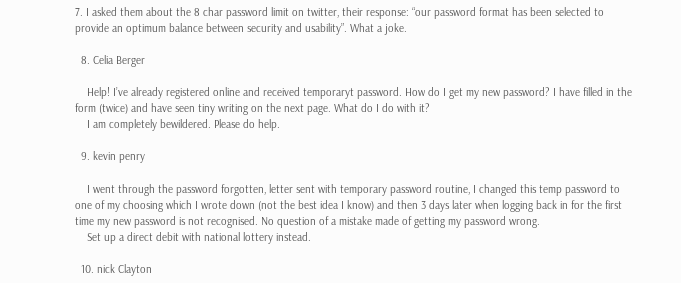7. I asked them about the 8 char password limit on twitter, their response: “our password format has been selected to provide an optimum balance between security and usability”. What a joke.

  8. Celia Berger

    Help! I’ve already registered online and received temporaryt password. How do I get my new password? I have filled in the form (twice) and have seen tiny writing on the next page. What do I do with it?
    I am completely bewildered. Please do help.

  9. kevin penry

    I went through the password forgotten, letter sent with temporary password routine, I changed this temp password to one of my choosing which I wrote down (not the best idea I know) and then 3 days later when logging back in for the first time my new password is not recognised. No question of a mistake made of getting my password wrong.
    Set up a direct debit with national lottery instead.

  10. nick Clayton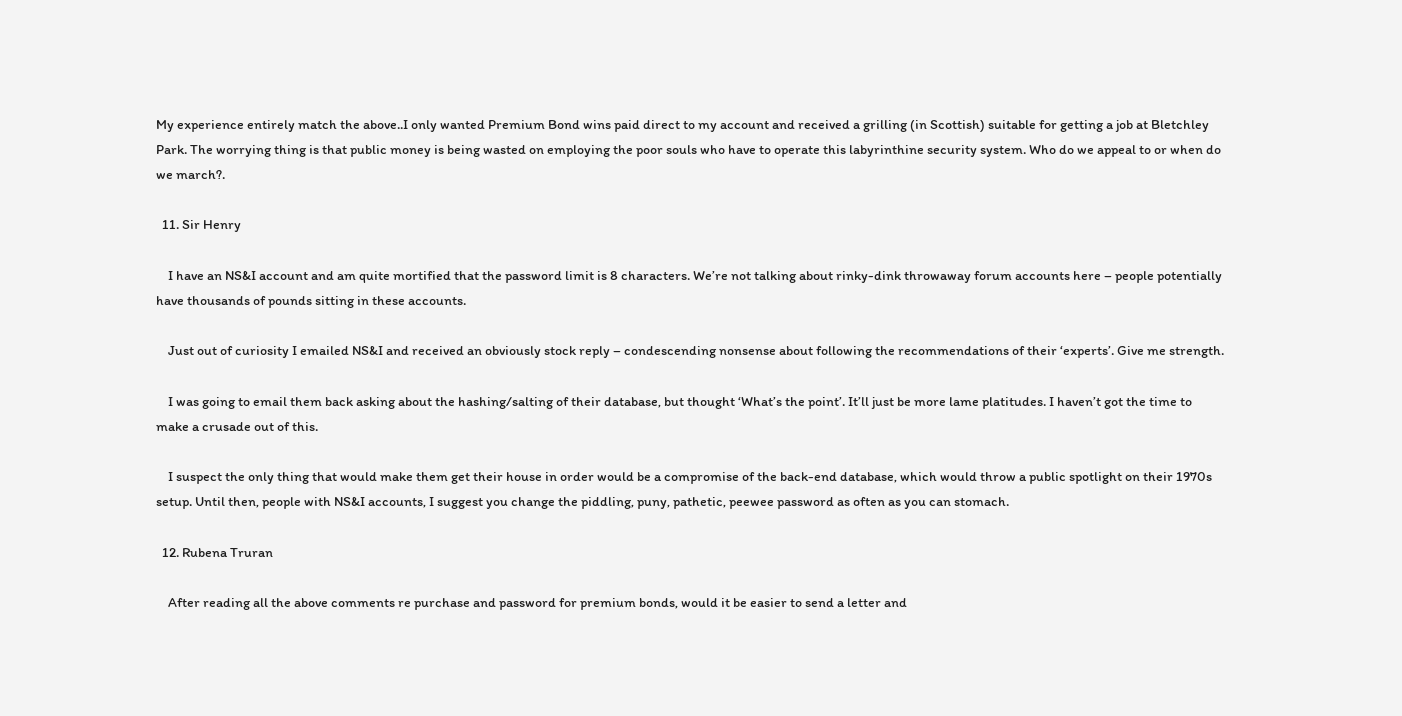My experience entirely match the above..I only wanted Premium Bond wins paid direct to my account and received a grilling (in Scottish) suitable for getting a job at Bletchley Park. The worrying thing is that public money is being wasted on employing the poor souls who have to operate this labyrinthine security system. Who do we appeal to or when do we march?.

  11. Sir Henry

    I have an NS&I account and am quite mortified that the password limit is 8 characters. We’re not talking about rinky-dink throwaway forum accounts here – people potentially have thousands of pounds sitting in these accounts.

    Just out of curiosity I emailed NS&I and received an obviously stock reply – condescending nonsense about following the recommendations of their ‘experts’. Give me strength.

    I was going to email them back asking about the hashing/salting of their database, but thought ‘What’s the point’. It’ll just be more lame platitudes. I haven’t got the time to make a crusade out of this.

    I suspect the only thing that would make them get their house in order would be a compromise of the back-end database, which would throw a public spotlight on their 1970s setup. Until then, people with NS&I accounts, I suggest you change the piddling, puny, pathetic, peewee password as often as you can stomach.

  12. Rubena Truran

    After reading all the above comments re purchase and password for premium bonds, would it be easier to send a letter and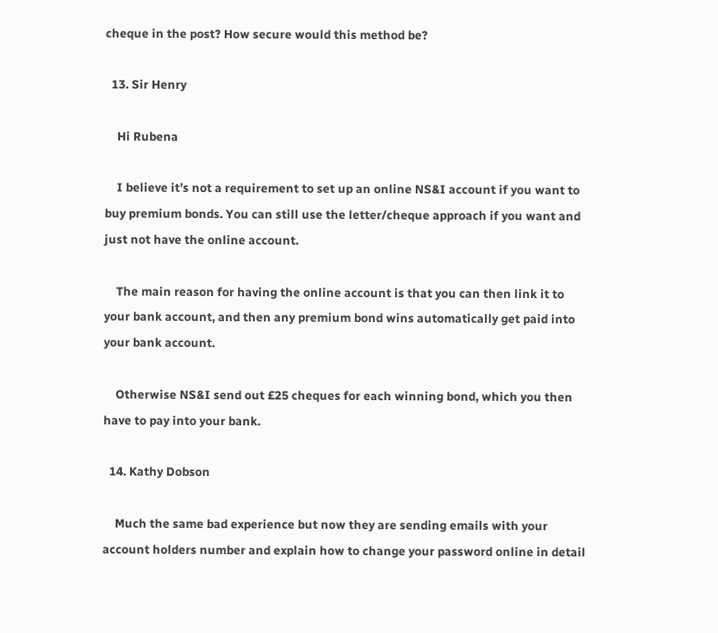cheque in the post? How secure would this method be?

  13. Sir Henry

    Hi Rubena

    I believe it’s not a requirement to set up an online NS&I account if you want to buy premium bonds. You can still use the letter/cheque approach if you want and just not have the online account.

    The main reason for having the online account is that you can then link it to your bank account, and then any premium bond wins automatically get paid into your bank account.

    Otherwise NS&I send out £25 cheques for each winning bond, which you then have to pay into your bank.

  14. Kathy Dobson

    Much the same bad experience but now they are sending emails with your account holders number and explain how to change your password online in detail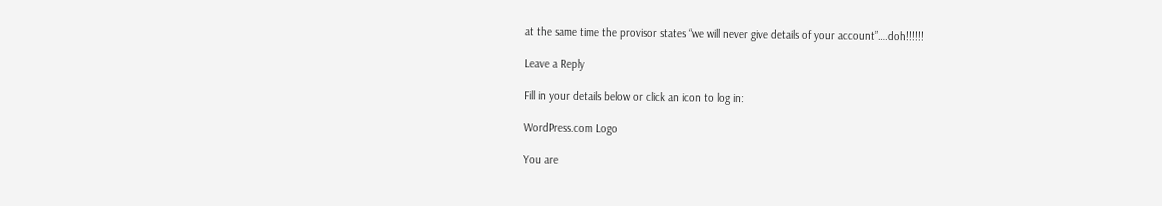at the same time the provisor states “we will never give details of your account”….doh!!!!!!

Leave a Reply

Fill in your details below or click an icon to log in:

WordPress.com Logo

You are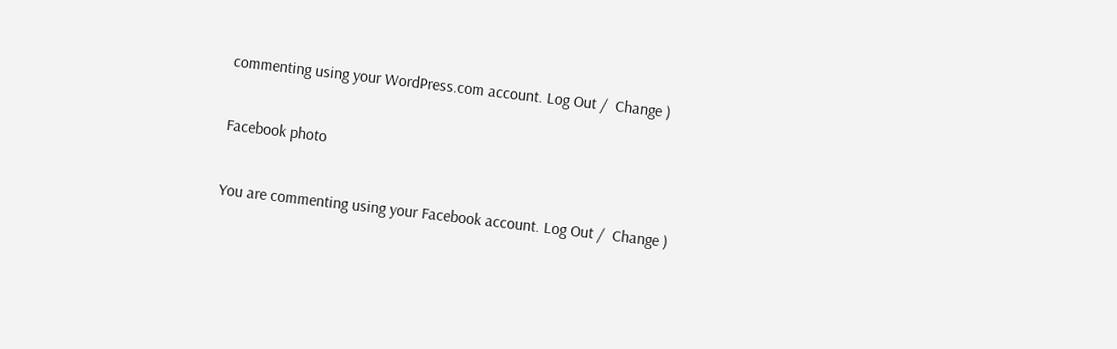commenting using your WordPress.com account. Log Out /  Change )

Facebook photo

You are commenting using your Facebook account. Log Out /  Change )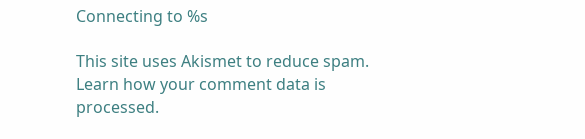Connecting to %s

This site uses Akismet to reduce spam. Learn how your comment data is processed.